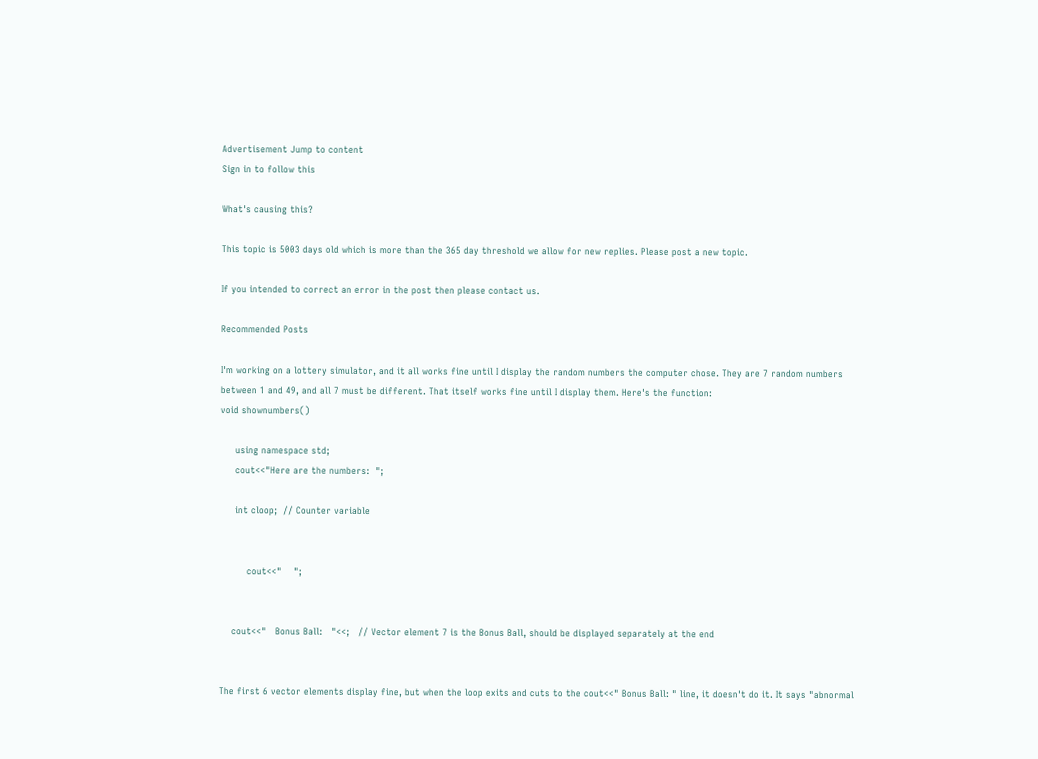Advertisement Jump to content
Sign in to follow this

What's causing this?

This topic is 5003 days old which is more than the 365 day threshold we allow for new replies. Please post a new topic.

If you intended to correct an error in the post then please contact us.

Recommended Posts

I'm working on a lottery simulator, and it all works fine until I display the random numbers the computer chose. They are 7 random numbers between 1 and 49, and all 7 must be different. That itself works fine until I display them. Here's the function:
void shownumbers()

     using namespace std;
     cout<<"Here are the numbers:  ";

     int cloop;  // Counter variable


         cout<<"    ";


    cout<<"   Bonus Ball:   "<<;   // Vector element 7 is the Bonus Ball, should be displayed separately at the end


The first 6 vector elements display fine, but when the loop exits and cuts to the cout<<" Bonus Ball: " line, it doesn't do it. It says "abnormal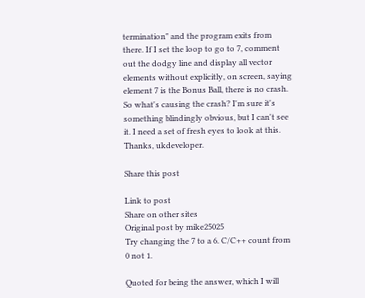termination" and the program exits from there. If I set the loop to go to 7, comment out the dodgy line and display all vector elements without explicitly, on screen, saying element 7 is the Bonus Ball, there is no crash. So what's causing the crash? I'm sure it's something blindingly obvious, but I can't see it. I need a set of fresh eyes to look at this. Thanks, ukdeveloper.

Share this post

Link to post
Share on other sites
Original post by mike25025
Try changing the 7 to a 6. C/C++ count from 0 not 1.

Quoted for being the answer, which I will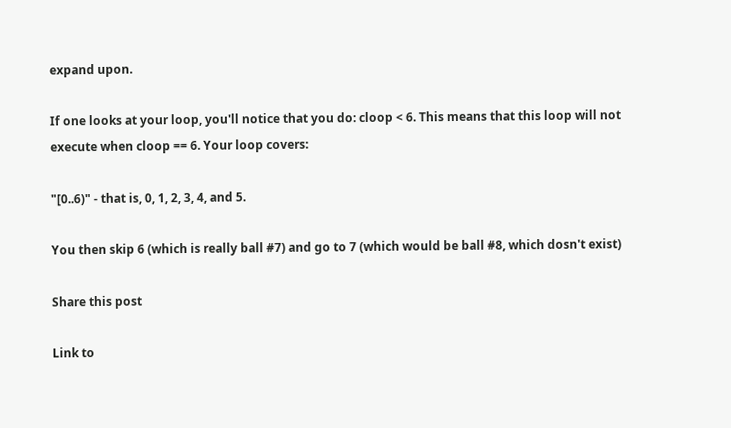expand upon.

If one looks at your loop, you'll notice that you do: cloop < 6. This means that this loop will not execute when cloop == 6. Your loop covers:

"[0..6)" - that is, 0, 1, 2, 3, 4, and 5.

You then skip 6 (which is really ball #7) and go to 7 (which would be ball #8, which dosn't exist)

Share this post

Link to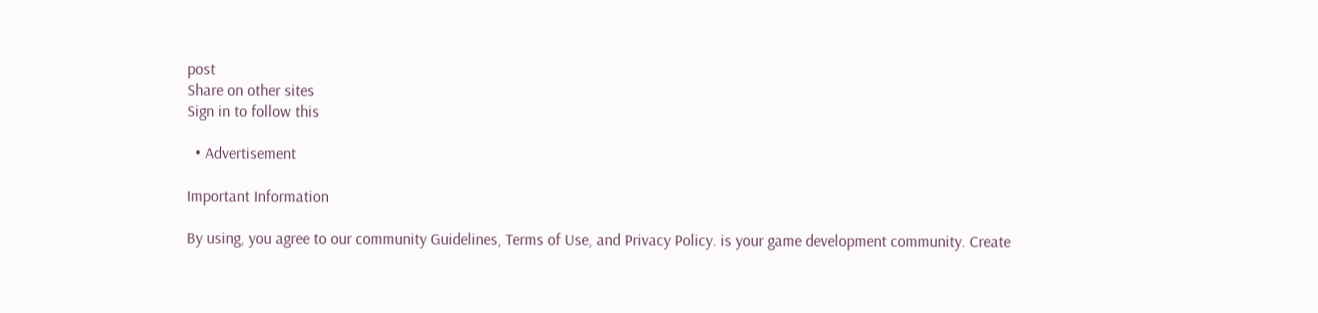post
Share on other sites
Sign in to follow this

  • Advertisement

Important Information

By using, you agree to our community Guidelines, Terms of Use, and Privacy Policy. is your game development community. Create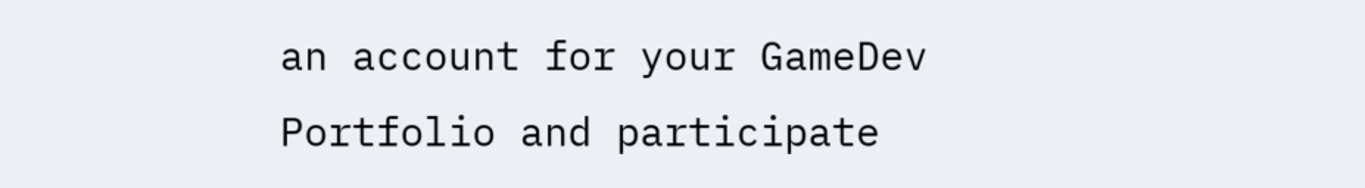an account for your GameDev Portfolio and participate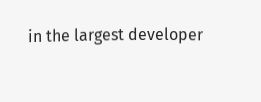in the largest developer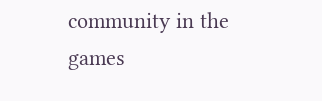community in the games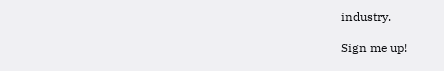industry.

Sign me up!